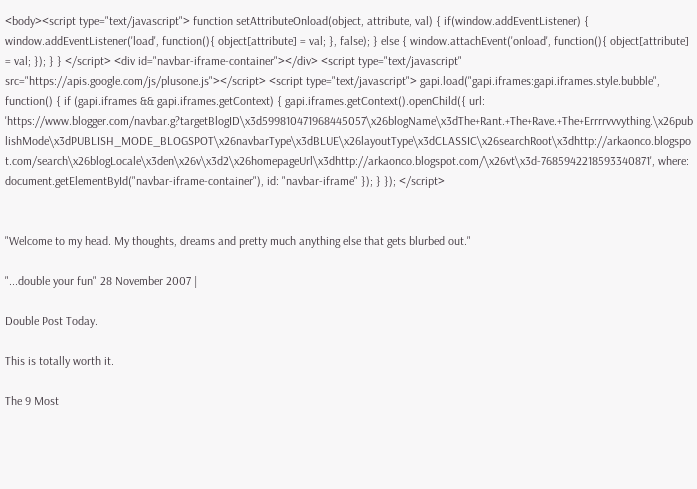<body><script type="text/javascript"> function setAttributeOnload(object, attribute, val) { if(window.addEventListener) { window.addEventListener('load', function(){ object[attribute] = val; }, false); } else { window.attachEvent('onload', function(){ object[attribute] = val; }); } } </script> <div id="navbar-iframe-container"></div> <script type="text/javascript" src="https://apis.google.com/js/plusone.js"></script> <script type="text/javascript"> gapi.load("gapi.iframes:gapi.iframes.style.bubble", function() { if (gapi.iframes && gapi.iframes.getContext) { gapi.iframes.getContext().openChild({ url: 'https://www.blogger.com/navbar.g?targetBlogID\x3d599810471968445057\x26blogName\x3dThe+Rant.+The+Rave.+The+Errrrvvvything.\x26publishMode\x3dPUBLISH_MODE_BLOGSPOT\x26navbarType\x3dBLUE\x26layoutType\x3dCLASSIC\x26searchRoot\x3dhttp://arkaonco.blogspot.com/search\x26blogLocale\x3den\x26v\x3d2\x26homepageUrl\x3dhttp://arkaonco.blogspot.com/\x26vt\x3d-7685942218593340871', where: document.getElementById("navbar-iframe-container"), id: "navbar-iframe" }); } }); </script>


"Welcome to my head. My thoughts, dreams and pretty much anything else that gets blurbed out."

"...double your fun" 28 November 2007 |

Double Post Today.

This is totally worth it.

The 9 Most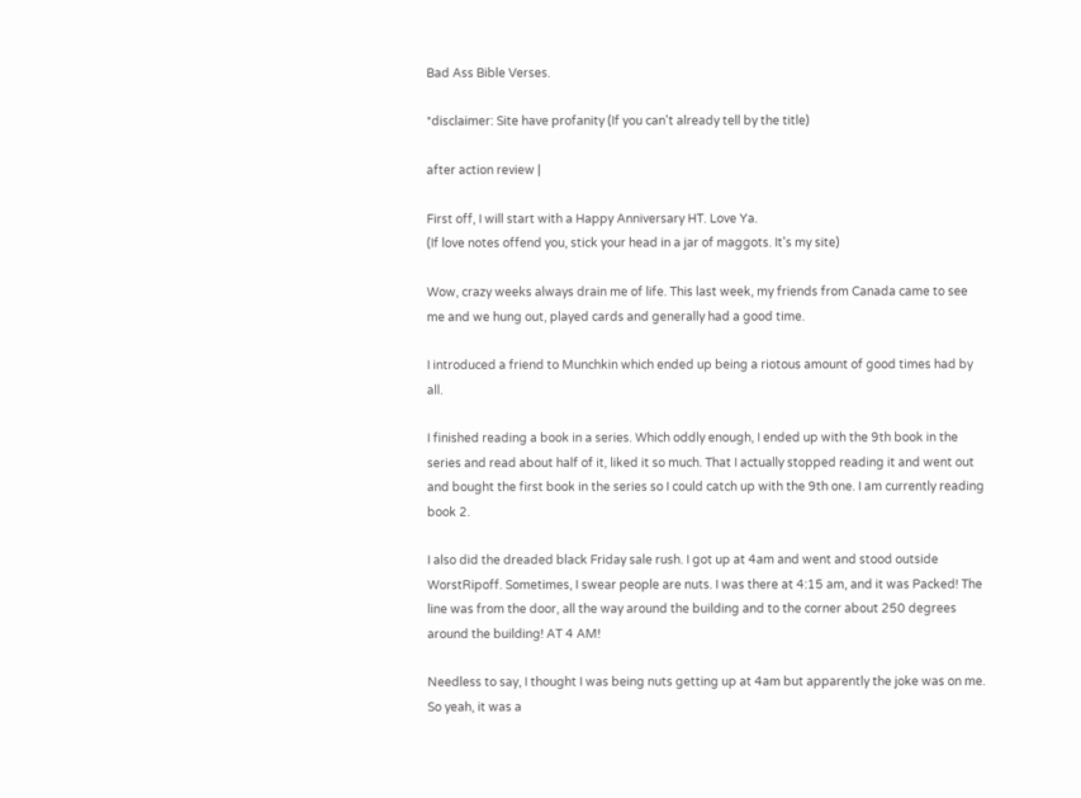Bad Ass Bible Verses.

*disclaimer: Site have profanity (If you can't already tell by the title)

after action review |

First off, I will start with a Happy Anniversary HT. Love Ya.
(If love notes offend you, stick your head in a jar of maggots. It's my site)

Wow, crazy weeks always drain me of life. This last week, my friends from Canada came to see me and we hung out, played cards and generally had a good time.

I introduced a friend to Munchkin which ended up being a riotous amount of good times had by all.

I finished reading a book in a series. Which oddly enough, I ended up with the 9th book in the series and read about half of it, liked it so much. That I actually stopped reading it and went out and bought the first book in the series so I could catch up with the 9th one. I am currently reading book 2.

I also did the dreaded black Friday sale rush. I got up at 4am and went and stood outside WorstRipoff. Sometimes, I swear people are nuts. I was there at 4:15 am, and it was Packed! The line was from the door, all the way around the building and to the corner about 250 degrees around the building! AT 4 AM!

Needless to say, I thought I was being nuts getting up at 4am but apparently the joke was on me. So yeah, it was a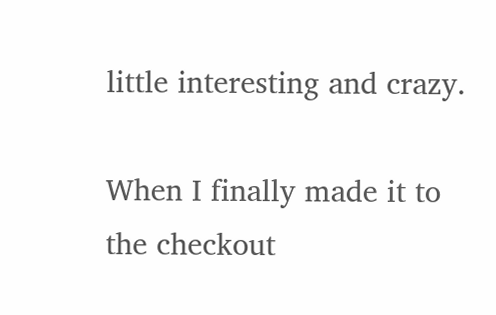little interesting and crazy.

When I finally made it to the checkout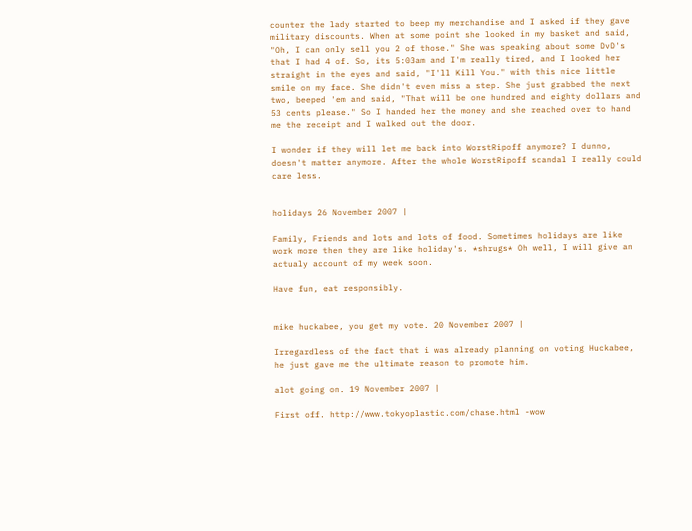counter the lady started to beep my merchandise and I asked if they gave military discounts. When at some point she looked in my basket and said, "Oh, I can only sell you 2 of those." She was speaking about some DvD's that I had 4 of. So, its 5:03am and I'm really tired, and I looked her straight in the eyes and said, "I'll Kill You." with this nice little smile on my face. She didn't even miss a step. She just grabbed the next two, beeped 'em and said, "That will be one hundred and eighty dollars and 53 cents please." So I handed her the money and she reached over to hand me the receipt and I walked out the door.

I wonder if they will let me back into WorstRipoff anymore? I dunno, doesn't matter anymore. After the whole WorstRipoff scandal I really could care less.


holidays 26 November 2007 |

Family, Friends and lots and lots of food. Sometimes holidays are like work more then they are like holiday's. *shrugs* Oh well, I will give an actualy account of my week soon.

Have fun, eat responsibly.


mike huckabee, you get my vote. 20 November 2007 |

Irregardless of the fact that i was already planning on voting Huckabee, he just gave me the ultimate reason to promote him.

alot going on. 19 November 2007 |

First off. http://www.tokyoplastic.com/chase.html -wow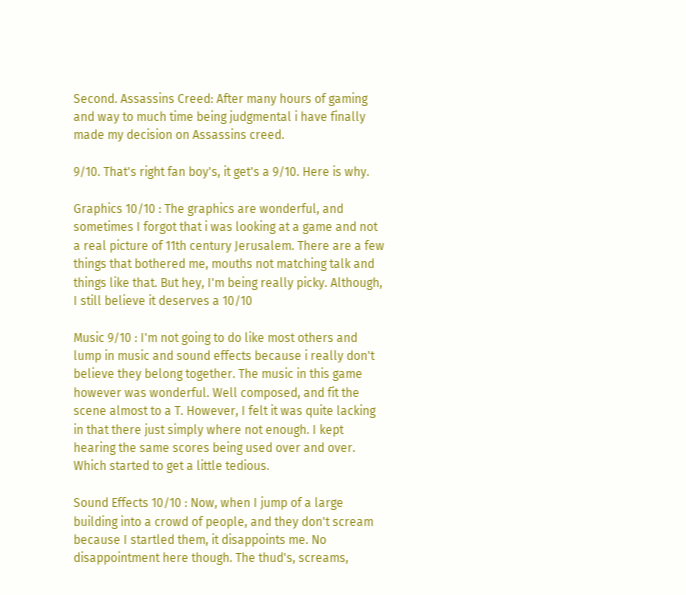Second. Assassins Creed: After many hours of gaming and way to much time being judgmental i have finally made my decision on Assassins creed.

9/10. That's right fan boy's, it get's a 9/10. Here is why.

Graphics 10/10 : The graphics are wonderful, and sometimes I forgot that i was looking at a game and not a real picture of 11th century Jerusalem. There are a few things that bothered me, mouths not matching talk and things like that. But hey, I'm being really picky. Although, I still believe it deserves a 10/10

Music 9/10 : I'm not going to do like most others and lump in music and sound effects because i really don't believe they belong together. The music in this game however was wonderful. Well composed, and fit the scene almost to a T. However, I felt it was quite lacking in that there just simply where not enough. I kept hearing the same scores being used over and over. Which started to get a little tedious.

Sound Effects 10/10 : Now, when I jump of a large building into a crowd of people, and they don't scream because I startled them, it disappoints me. No disappointment here though. The thud's, screams,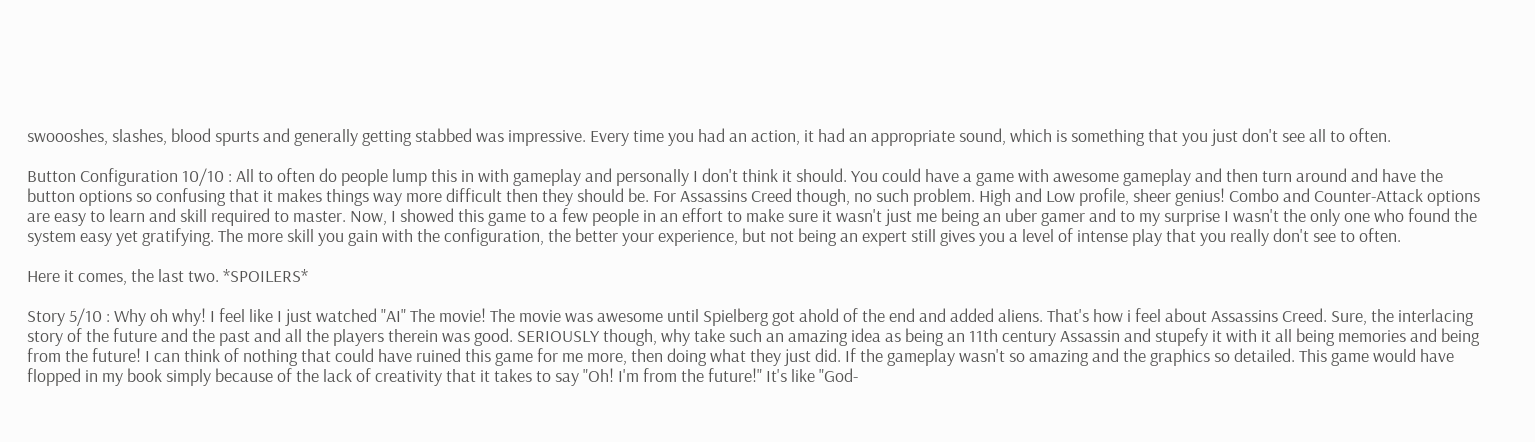swoooshes, slashes, blood spurts and generally getting stabbed was impressive. Every time you had an action, it had an appropriate sound, which is something that you just don't see all to often.

Button Configuration 10/10 : All to often do people lump this in with gameplay and personally I don't think it should. You could have a game with awesome gameplay and then turn around and have the button options so confusing that it makes things way more difficult then they should be. For Assassins Creed though, no such problem. High and Low profile, sheer genius! Combo and Counter-Attack options are easy to learn and skill required to master. Now, I showed this game to a few people in an effort to make sure it wasn't just me being an uber gamer and to my surprise I wasn't the only one who found the system easy yet gratifying. The more skill you gain with the configuration, the better your experience, but not being an expert still gives you a level of intense play that you really don't see to often.

Here it comes, the last two. *SPOILERS*

Story 5/10 : Why oh why! I feel like I just watched "AI" The movie! The movie was awesome until Spielberg got ahold of the end and added aliens. That's how i feel about Assassins Creed. Sure, the interlacing story of the future and the past and all the players therein was good. SERIOUSLY though, why take such an amazing idea as being an 11th century Assassin and stupefy it with it all being memories and being from the future! I can think of nothing that could have ruined this game for me more, then doing what they just did. If the gameplay wasn't so amazing and the graphics so detailed. This game would have flopped in my book simply because of the lack of creativity that it takes to say "Oh! I'm from the future!" It's like "God-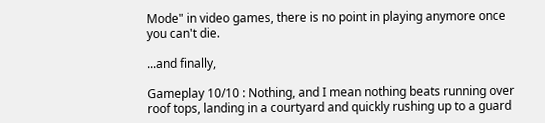Mode" in video games, there is no point in playing anymore once you can't die.

...and finally,

Gameplay 10/10 : Nothing, and I mean nothing beats running over roof tops, landing in a courtyard and quickly rushing up to a guard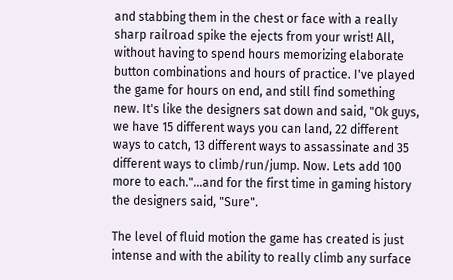and stabbing them in the chest or face with a really sharp railroad spike the ejects from your wrist! All, without having to spend hours memorizing elaborate button combinations and hours of practice. I've played the game for hours on end, and still find something new. It's like the designers sat down and said, "Ok guys, we have 15 different ways you can land, 22 different ways to catch, 13 different ways to assassinate and 35 different ways to climb/run/jump. Now. Lets add 100 more to each."...and for the first time in gaming history the designers said, "Sure".

The level of fluid motion the game has created is just intense and with the ability to really climb any surface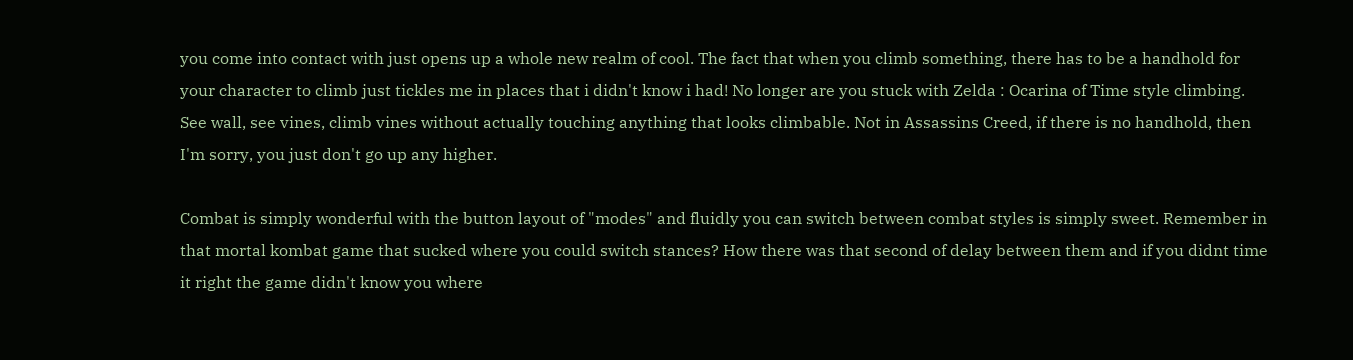you come into contact with just opens up a whole new realm of cool. The fact that when you climb something, there has to be a handhold for your character to climb just tickles me in places that i didn't know i had! No longer are you stuck with Zelda : Ocarina of Time style climbing. See wall, see vines, climb vines without actually touching anything that looks climbable. Not in Assassins Creed, if there is no handhold, then I'm sorry, you just don't go up any higher.

Combat is simply wonderful with the button layout of "modes" and fluidly you can switch between combat styles is simply sweet. Remember in that mortal kombat game that sucked where you could switch stances? How there was that second of delay between them and if you didnt time it right the game didn't know you where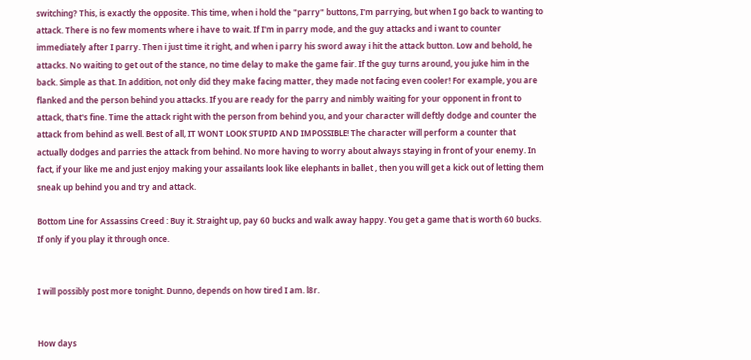switching? This, is exactly the opposite. This time, when i hold the "parry" buttons, I'm parrying, but when I go back to wanting to attack. There is no few moments where i have to wait. If I'm in parry mode, and the guy attacks and i want to counter immediately after I parry. Then i just time it right, and when i parry his sword away i hit the attack button. Low and behold, he attacks. No waiting to get out of the stance, no time delay to make the game fair. If the guy turns around, you juke him in the back. Simple as that. In addition, not only did they make facing matter, they made not facing even cooler! For example, you are flanked and the person behind you attacks. If you are ready for the parry and nimbly waiting for your opponent in front to attack, that's fine. Time the attack right with the person from behind you, and your character will deftly dodge and counter the attack from behind as well. Best of all, IT WONT LOOK STUPID AND IMPOSSIBLE! The character will perform a counter that actually dodges and parries the attack from behind. No more having to worry about always staying in front of your enemy. In fact, if your like me and just enjoy making your assailants look like elephants in ballet , then you will get a kick out of letting them sneak up behind you and try and attack.

Bottom Line for Assassins Creed : Buy it. Straight up, pay 60 bucks and walk away happy. You get a game that is worth 60 bucks. If only if you play it through once.


I will possibly post more tonight. Dunno, depends on how tired I am. l8r.


How days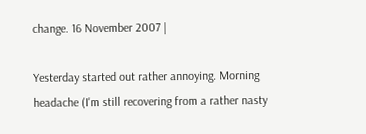change. 16 November 2007 |

Yesterday started out rather annoying. Morning headache (I'm still recovering from a rather nasty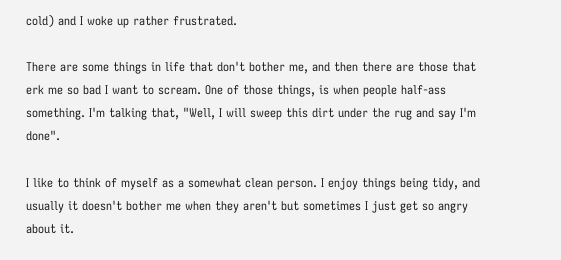cold) and I woke up rather frustrated.

There are some things in life that don't bother me, and then there are those that erk me so bad I want to scream. One of those things, is when people half-ass something. I'm talking that, "Well, I will sweep this dirt under the rug and say I'm done".

I like to think of myself as a somewhat clean person. I enjoy things being tidy, and usually it doesn't bother me when they aren't but sometimes I just get so angry about it.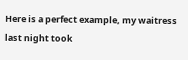Here is a perfect example, my waitress last night took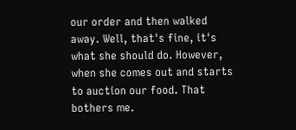our order and then walked away. Well, that's fine, it's what she should do. However, when she comes out and starts to auction our food. That bothers me.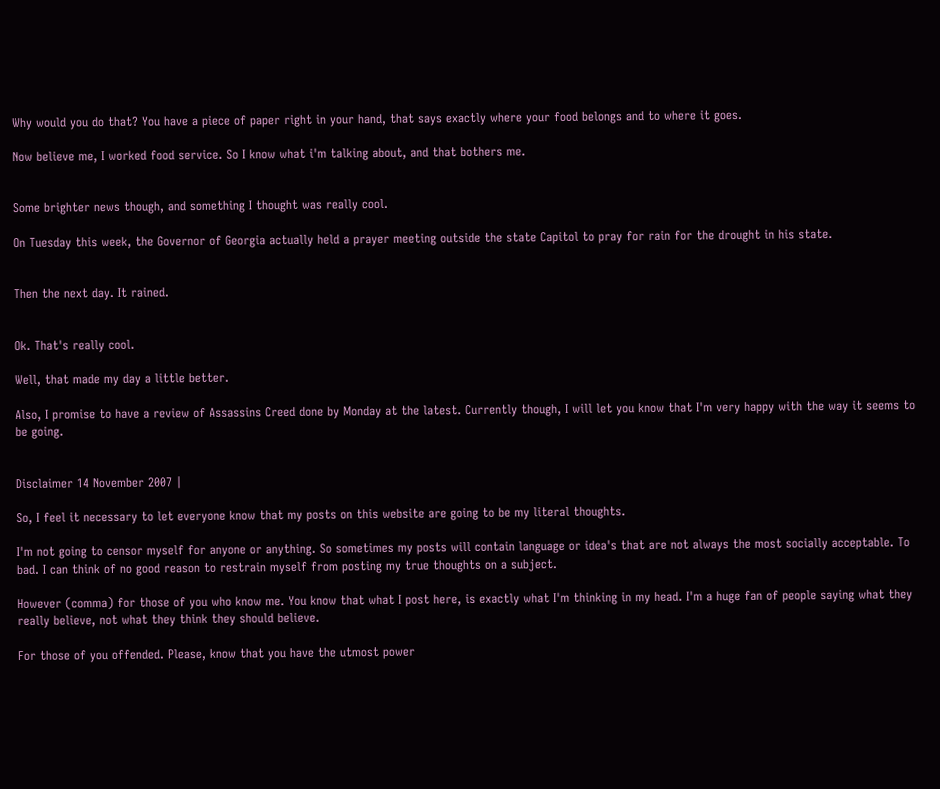Why would you do that? You have a piece of paper right in your hand, that says exactly where your food belongs and to where it goes.

Now believe me, I worked food service. So I know what i'm talking about, and that bothers me.


Some brighter news though, and something I thought was really cool.

On Tuesday this week, the Governor of Georgia actually held a prayer meeting outside the state Capitol to pray for rain for the drought in his state.


Then the next day. It rained.


Ok. That's really cool.

Well, that made my day a little better.

Also, I promise to have a review of Assassins Creed done by Monday at the latest. Currently though, I will let you know that I'm very happy with the way it seems to be going.


Disclaimer 14 November 2007 |

So, I feel it necessary to let everyone know that my posts on this website are going to be my literal thoughts.

I'm not going to censor myself for anyone or anything. So sometimes my posts will contain language or idea's that are not always the most socially acceptable. To bad. I can think of no good reason to restrain myself from posting my true thoughts on a subject.

However (comma) for those of you who know me. You know that what I post here, is exactly what I'm thinking in my head. I'm a huge fan of people saying what they really believe, not what they think they should believe.

For those of you offended. Please, know that you have the utmost power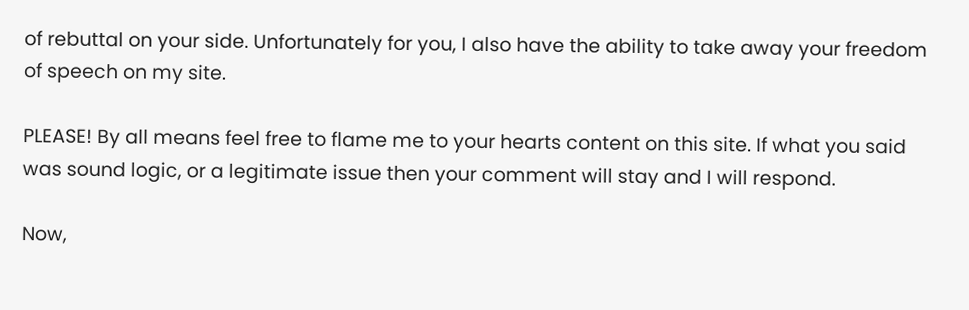of rebuttal on your side. Unfortunately for you, I also have the ability to take away your freedom of speech on my site.

PLEASE! By all means feel free to flame me to your hearts content on this site. If what you said was sound logic, or a legitimate issue then your comment will stay and I will respond.

Now,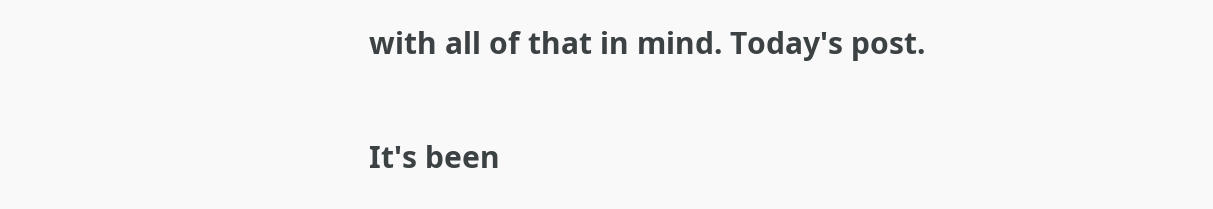with all of that in mind. Today's post.

It's been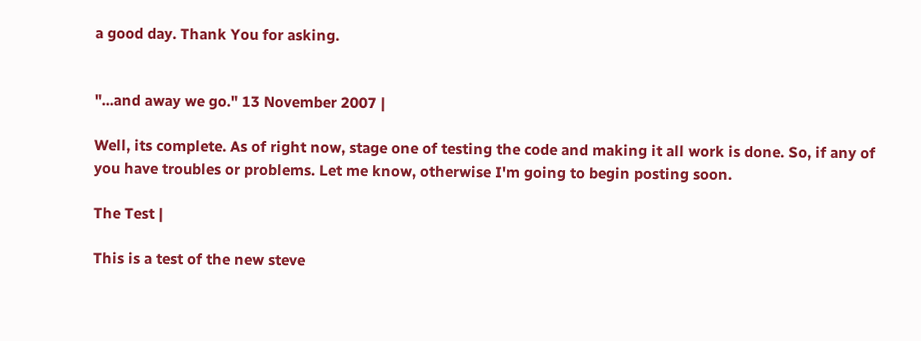a good day. Thank You for asking.


"...and away we go." 13 November 2007 |

Well, its complete. As of right now, stage one of testing the code and making it all work is done. So, if any of you have troubles or problems. Let me know, otherwise I'm going to begin posting soon.

The Test |

This is a test of the new steve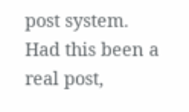post system. Had this been a real post,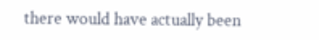there would have actually been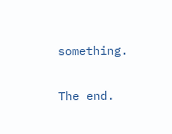something.

The end.